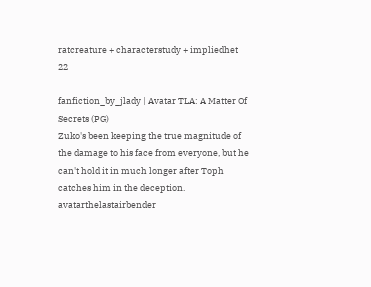ratcreature + characterstudy + impliedhet   22

fanfiction_by_jlady | Avatar TLA: A Matter Of Secrets (PG)
Zuko's been keeping the true magnitude of the damage to his face from everyone, but he can't hold it in much longer after Toph catches him in the deception.
avatarthelastairbender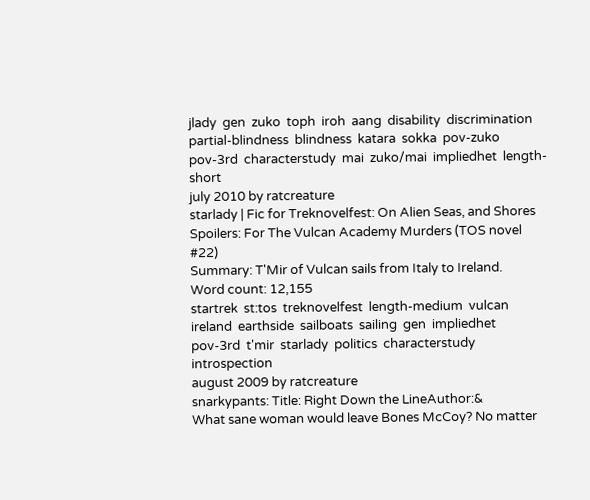jlady  gen  zuko  toph  iroh  aang  disability  discrimination  partial-blindness  blindness  katara  sokka  pov-zuko  pov-3rd  characterstudy  mai  zuko/mai  impliedhet  length-short
july 2010 by ratcreature
starlady | Fic for Treknovelfest: On Alien Seas, and Shores
Spoilers: For The Vulcan Academy Murders (TOS novel #22)
Summary: T'Mir of Vulcan sails from Italy to Ireland.
Word count: 12,155
startrek  st:tos  treknovelfest  length-medium  vulcan  ireland  earthside  sailboats  sailing  gen  impliedhet  pov-3rd  t'mir  starlady  politics  characterstudy  introspection
august 2009 by ratcreature
snarkypants: Title: Right Down the LineAuthor:&
What sane woman would leave Bones McCoy? No matter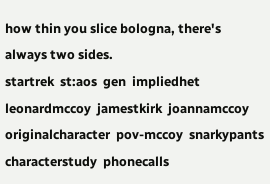how thin you slice bologna, there's always two sides.
startrek  st:aos  gen  impliedhet  leonardmccoy  jamestkirk  joannamccoy  originalcharacter  pov-mccoy  snarkypants  characterstudy  phonecalls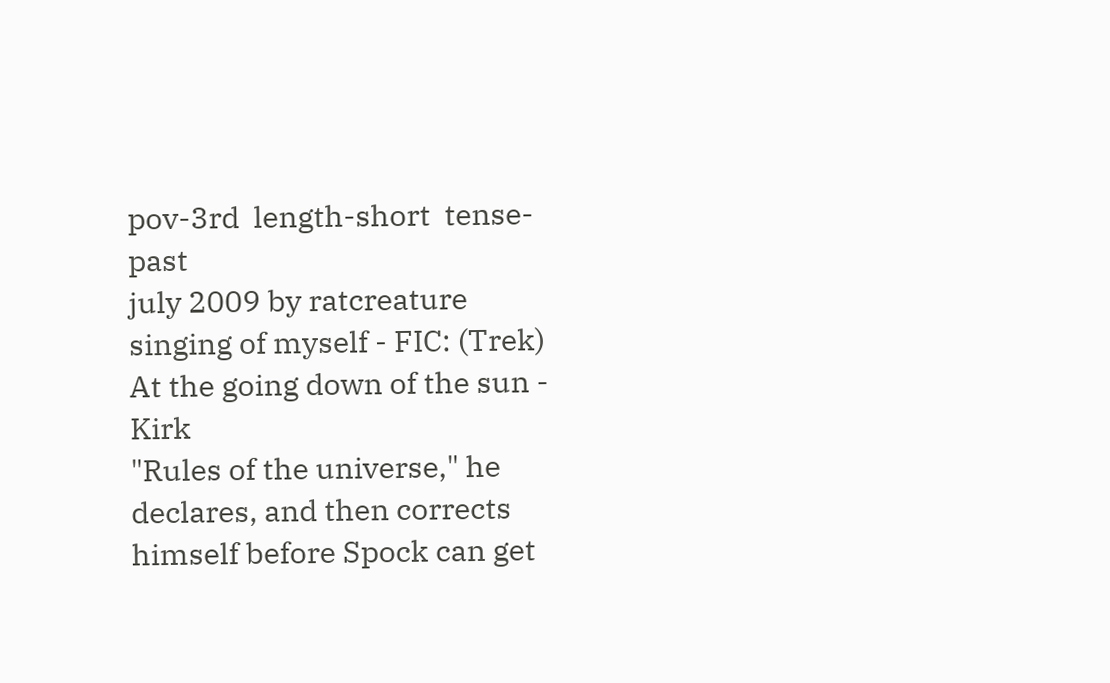pov-3rd  length-short  tense-past
july 2009 by ratcreature
singing of myself - FIC: (Trek) At the going down of the sun - Kirk
"Rules of the universe," he declares, and then corrects himself before Spock can get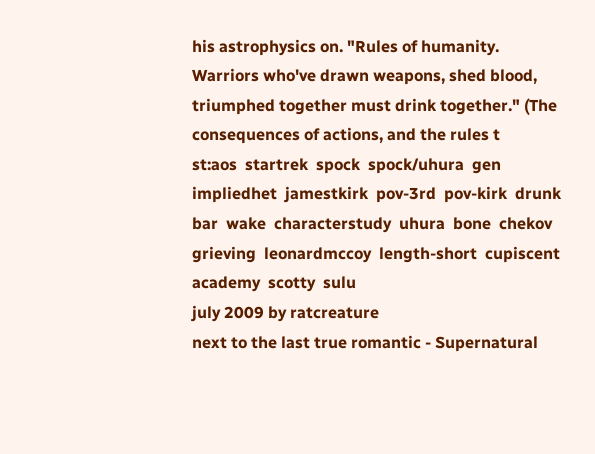his astrophysics on. "Rules of humanity. Warriors who've drawn weapons, shed blood, triumphed together must drink together." (The consequences of actions, and the rules t
st:aos  startrek  spock  spock/uhura  gen  impliedhet  jamestkirk  pov-3rd  pov-kirk  drunk  bar  wake  characterstudy  uhura  bone  chekov  grieving  leonardmccoy  length-short  cupiscent  academy  scotty  sulu
july 2009 by ratcreature
next to the last true romantic - Supernatural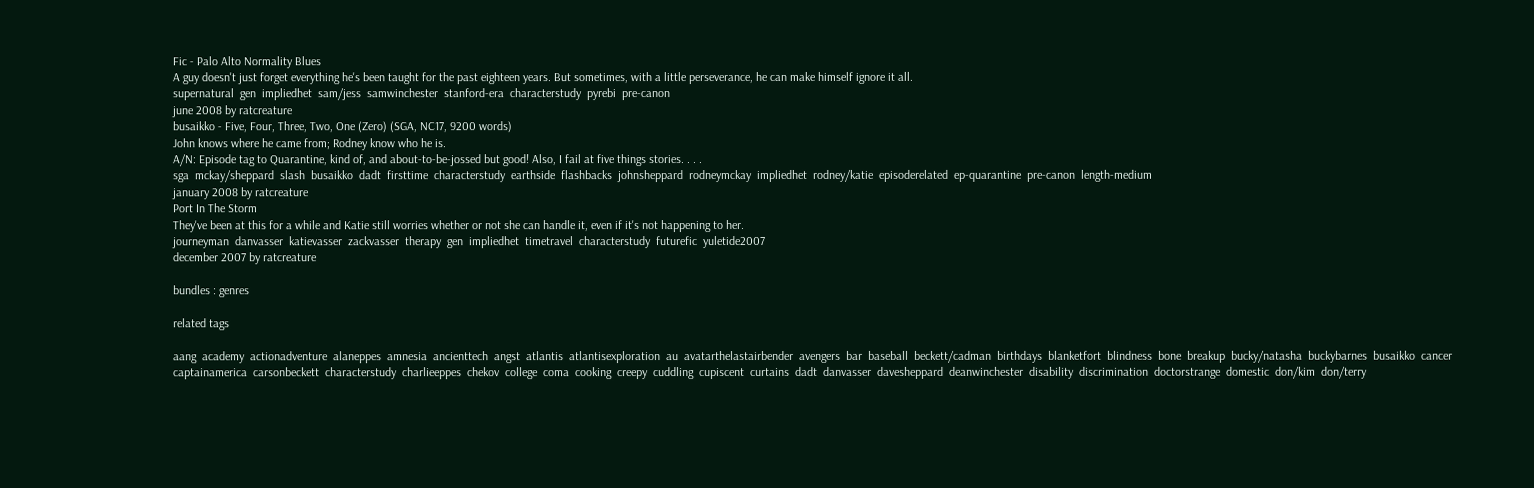Fic - Palo Alto Normality Blues
A guy doesn't just forget everything he's been taught for the past eighteen years. But sometimes, with a little perseverance, he can make himself ignore it all.
supernatural  gen  impliedhet  sam/jess  samwinchester  stanford-era  characterstudy  pyrebi  pre-canon
june 2008 by ratcreature
busaikko - Five, Four, Three, Two, One (Zero) (SGA, NC17, 9200 words)
John knows where he came from; Rodney know who he is.
A/N: Episode tag to Quarantine, kind of, and about-to-be-jossed but good! Also, I fail at five things stories. . . .
sga  mckay/sheppard  slash  busaikko  dadt  firsttime  characterstudy  earthside  flashbacks  johnsheppard  rodneymckay  impliedhet  rodney/katie  episoderelated  ep-quarantine  pre-canon  length-medium
january 2008 by ratcreature
Port In The Storm
They've been at this for a while and Katie still worries whether or not she can handle it, even if it's not happening to her.
journeyman  danvasser  katievasser  zackvasser  therapy  gen  impliedhet  timetravel  characterstudy  futurefic  yuletide2007
december 2007 by ratcreature

bundles : genres

related tags

aang  academy  actionadventure  alaneppes  amnesia  ancienttech  angst  atlantis  atlantisexploration  au  avatarthelastairbender  avengers  bar  baseball  beckett/cadman  birthdays  blanketfort  blindness  bone  breakup  bucky/natasha  buckybarnes  busaikko  cancer  captainamerica  carsonbeckett  characterstudy  charlieeppes  chekov  college  coma  cooking  creepy  cuddling  cupiscent  curtains  dadt  danvasser  davesheppard  deanwinchester  disability  discrimination  doctorstrange  domestic  don/kim  don/terry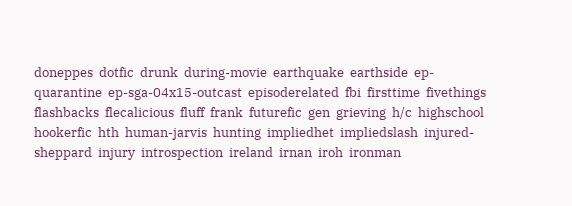doneppes  dotfic  drunk  during-movie  earthquake  earthside  ep-quarantine  ep-sga-04x15-outcast  episoderelated  fbi  firsttime  fivethings  flashbacks  flecalicious  fluff  frank  futurefic  gen  grieving  h/c  highschool  hookerfic  hth  human-jarvis  hunting  impliedhet  impliedslash  injured-sheppard  injury  introspection  ireland  irnan  iroh  ironman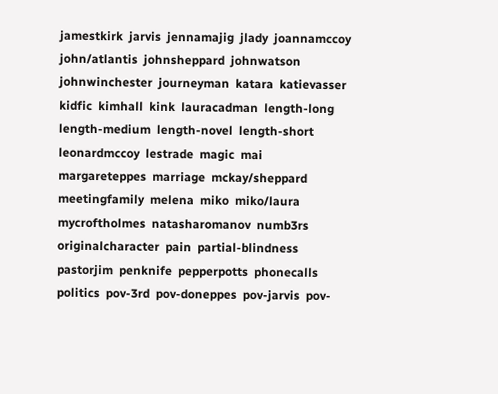jamestkirk  jarvis  jennamajig  jlady  joannamccoy  john/atlantis  johnsheppard  johnwatson  johnwinchester  journeyman  katara  katievasser  kidfic  kimhall  kink  lauracadman  length-long  length-medium  length-novel  length-short  leonardmccoy  lestrade  magic  mai  margareteppes  marriage  mckay/sheppard  meetingfamily  melena  miko  miko/laura  mycroftholmes  natasharomanov  numb3rs  originalcharacter  pain  partial-blindness  pastorjim  penknife  pepperpotts  phonecalls  politics  pov-3rd  pov-doneppes  pov-jarvis  pov-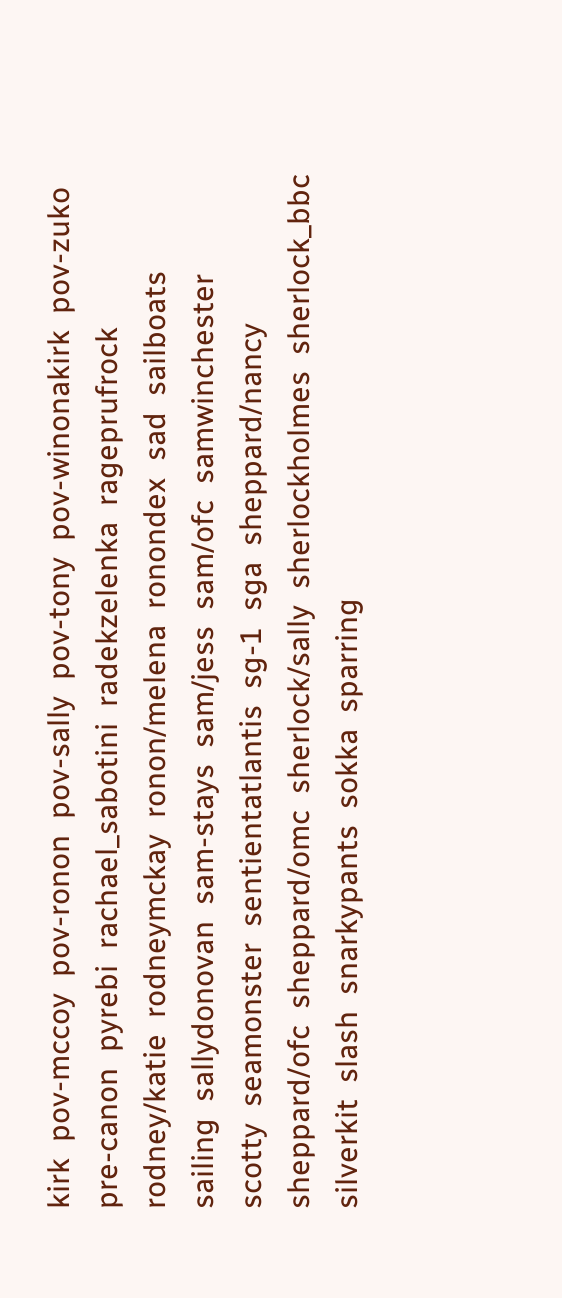kirk  pov-mccoy  pov-ronon  pov-sally  pov-tony  pov-winonakirk  pov-zuko  pre-canon  pyrebi  rachael_sabotini  radekzelenka  rageprufrock  rodney/katie  rodneymckay  ronon/melena  ronondex  sad  sailboats  sailing  sallydonovan  sam-stays  sam/jess  sam/ofc  samwinchester  scotty  seamonster  sentientatlantis  sg-1  sga  sheppard/nancy  sheppard/ofc  sheppard/omc  sherlock/sally  sherlockholmes  sherlock_bbc  silverkit  slash  snarkypants  sokka  sparring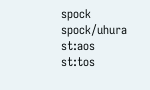spock  spock/uhura  st:aos  st:tos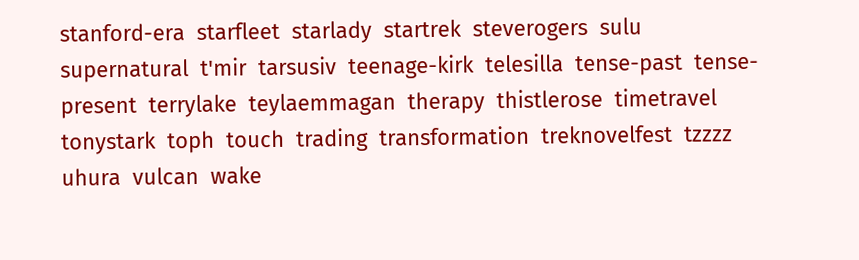stanford-era  starfleet  starlady  startrek  steverogers  sulu  supernatural  t'mir  tarsusiv  teenage-kirk  telesilla  tense-past  tense-present  terrylake  teylaemmagan  therapy  thistlerose  timetravel  tonystark  toph  touch  trading  transformation  treknovelfest  tzzzz  uhura  vulcan  wake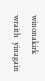winonakirk  wraith  yinagain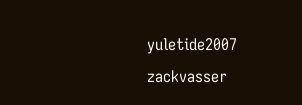yuletide2007  zackvasser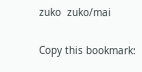zuko  zuko/mai

Copy this bookmark: